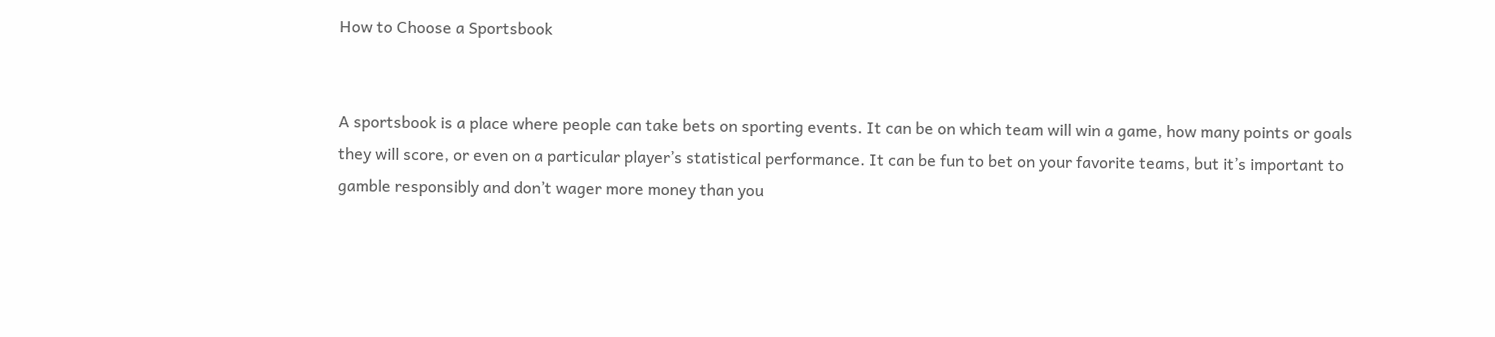How to Choose a Sportsbook


A sportsbook is a place where people can take bets on sporting events. It can be on which team will win a game, how many points or goals they will score, or even on a particular player’s statistical performance. It can be fun to bet on your favorite teams, but it’s important to gamble responsibly and don’t wager more money than you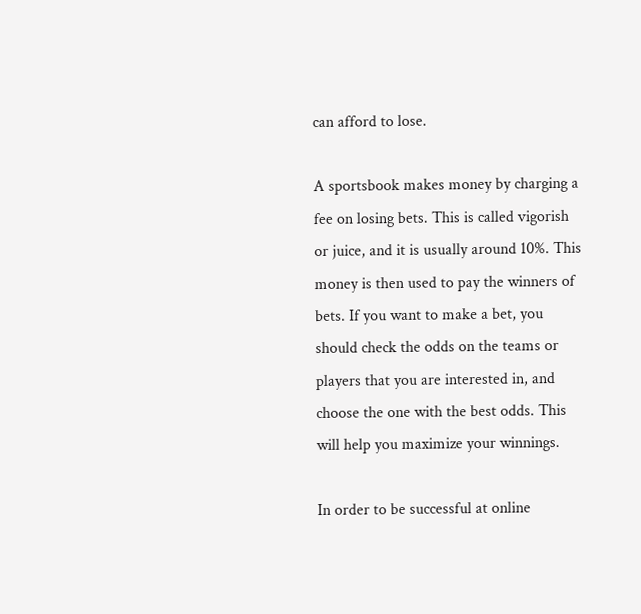can afford to lose.

A sportsbook makes money by charging a fee on losing bets. This is called vigorish or juice, and it is usually around 10%. This money is then used to pay the winners of bets. If you want to make a bet, you should check the odds on the teams or players that you are interested in, and choose the one with the best odds. This will help you maximize your winnings.

In order to be successful at online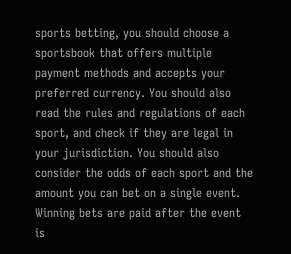sports betting, you should choose a sportsbook that offers multiple payment methods and accepts your preferred currency. You should also read the rules and regulations of each sport, and check if they are legal in your jurisdiction. You should also consider the odds of each sport and the amount you can bet on a single event. Winning bets are paid after the event is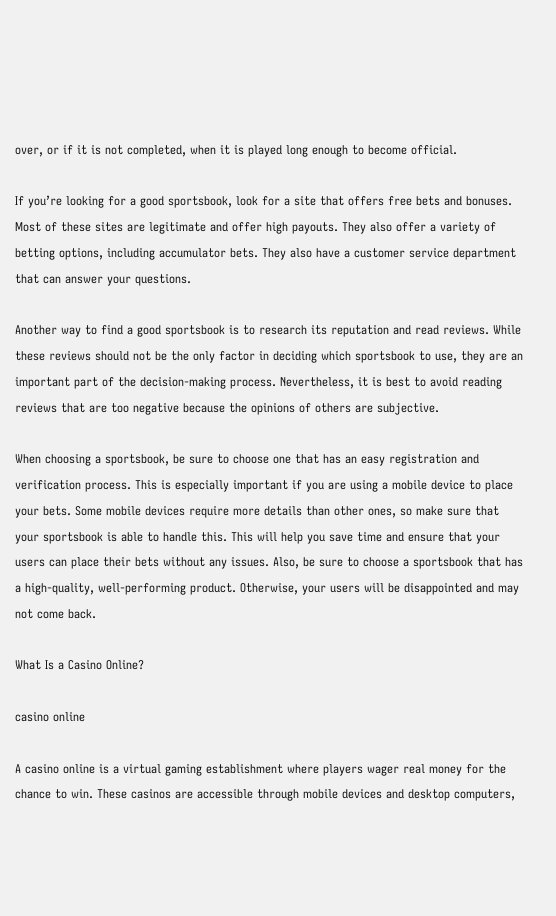over, or if it is not completed, when it is played long enough to become official.

If you’re looking for a good sportsbook, look for a site that offers free bets and bonuses. Most of these sites are legitimate and offer high payouts. They also offer a variety of betting options, including accumulator bets. They also have a customer service department that can answer your questions.

Another way to find a good sportsbook is to research its reputation and read reviews. While these reviews should not be the only factor in deciding which sportsbook to use, they are an important part of the decision-making process. Nevertheless, it is best to avoid reading reviews that are too negative because the opinions of others are subjective.

When choosing a sportsbook, be sure to choose one that has an easy registration and verification process. This is especially important if you are using a mobile device to place your bets. Some mobile devices require more details than other ones, so make sure that your sportsbook is able to handle this. This will help you save time and ensure that your users can place their bets without any issues. Also, be sure to choose a sportsbook that has a high-quality, well-performing product. Otherwise, your users will be disappointed and may not come back.

What Is a Casino Online?

casino online

A casino online is a virtual gaming establishment where players wager real money for the chance to win. These casinos are accessible through mobile devices and desktop computers,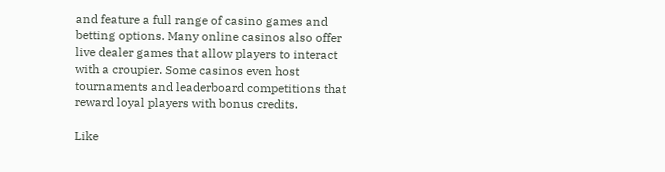and feature a full range of casino games and betting options. Many online casinos also offer live dealer games that allow players to interact with a croupier. Some casinos even host tournaments and leaderboard competitions that reward loyal players with bonus credits.

Like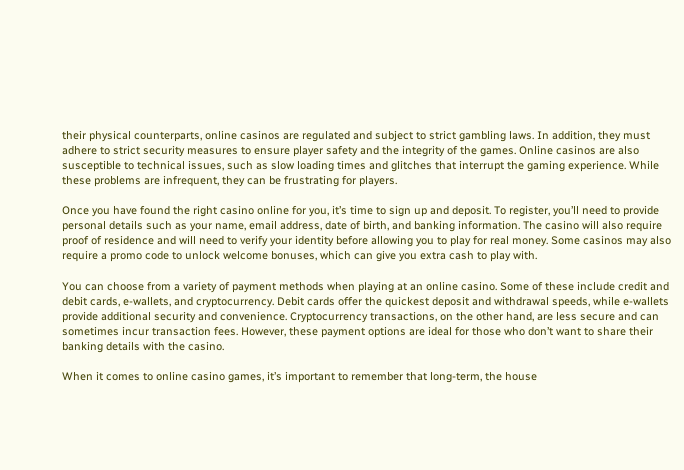their physical counterparts, online casinos are regulated and subject to strict gambling laws. In addition, they must adhere to strict security measures to ensure player safety and the integrity of the games. Online casinos are also susceptible to technical issues, such as slow loading times and glitches that interrupt the gaming experience. While these problems are infrequent, they can be frustrating for players.

Once you have found the right casino online for you, it’s time to sign up and deposit. To register, you’ll need to provide personal details such as your name, email address, date of birth, and banking information. The casino will also require proof of residence and will need to verify your identity before allowing you to play for real money. Some casinos may also require a promo code to unlock welcome bonuses, which can give you extra cash to play with.

You can choose from a variety of payment methods when playing at an online casino. Some of these include credit and debit cards, e-wallets, and cryptocurrency. Debit cards offer the quickest deposit and withdrawal speeds, while e-wallets provide additional security and convenience. Cryptocurrency transactions, on the other hand, are less secure and can sometimes incur transaction fees. However, these payment options are ideal for those who don’t want to share their banking details with the casino.

When it comes to online casino games, it’s important to remember that long-term, the house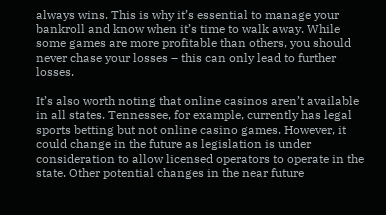always wins. This is why it’s essential to manage your bankroll and know when it’s time to walk away. While some games are more profitable than others, you should never chase your losses – this can only lead to further losses.

It’s also worth noting that online casinos aren’t available in all states. Tennessee, for example, currently has legal sports betting but not online casino games. However, it could change in the future as legislation is under consideration to allow licensed operators to operate in the state. Other potential changes in the near future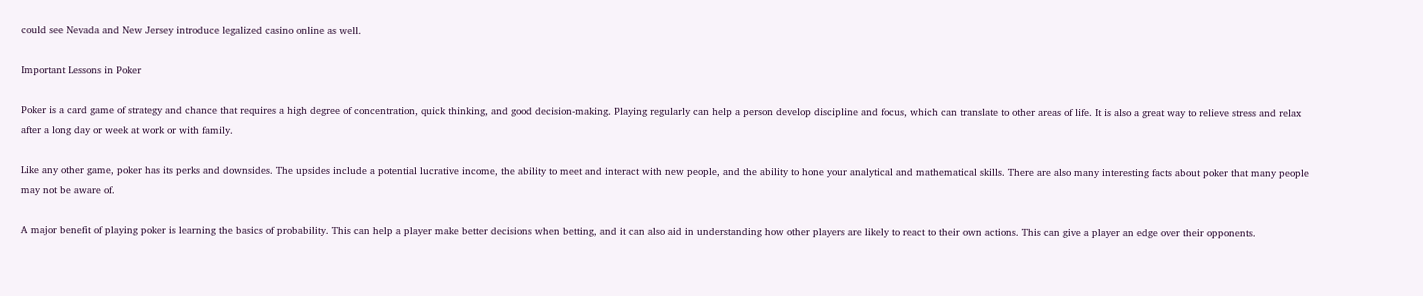could see Nevada and New Jersey introduce legalized casino online as well.

Important Lessons in Poker

Poker is a card game of strategy and chance that requires a high degree of concentration, quick thinking, and good decision-making. Playing regularly can help a person develop discipline and focus, which can translate to other areas of life. It is also a great way to relieve stress and relax after a long day or week at work or with family.

Like any other game, poker has its perks and downsides. The upsides include a potential lucrative income, the ability to meet and interact with new people, and the ability to hone your analytical and mathematical skills. There are also many interesting facts about poker that many people may not be aware of.

A major benefit of playing poker is learning the basics of probability. This can help a player make better decisions when betting, and it can also aid in understanding how other players are likely to react to their own actions. This can give a player an edge over their opponents.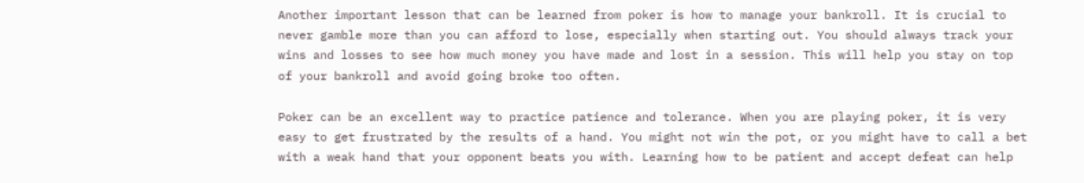Another important lesson that can be learned from poker is how to manage your bankroll. It is crucial to never gamble more than you can afford to lose, especially when starting out. You should always track your wins and losses to see how much money you have made and lost in a session. This will help you stay on top of your bankroll and avoid going broke too often.

Poker can be an excellent way to practice patience and tolerance. When you are playing poker, it is very easy to get frustrated by the results of a hand. You might not win the pot, or you might have to call a bet with a weak hand that your opponent beats you with. Learning how to be patient and accept defeat can help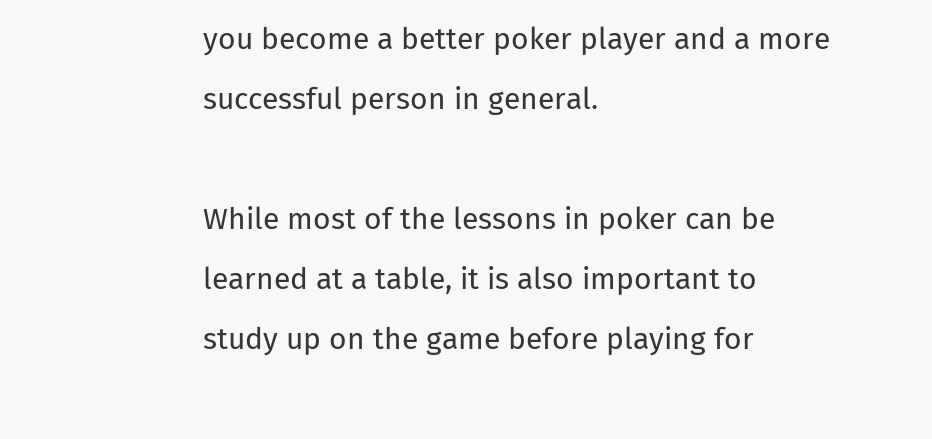you become a better poker player and a more successful person in general.

While most of the lessons in poker can be learned at a table, it is also important to study up on the game before playing for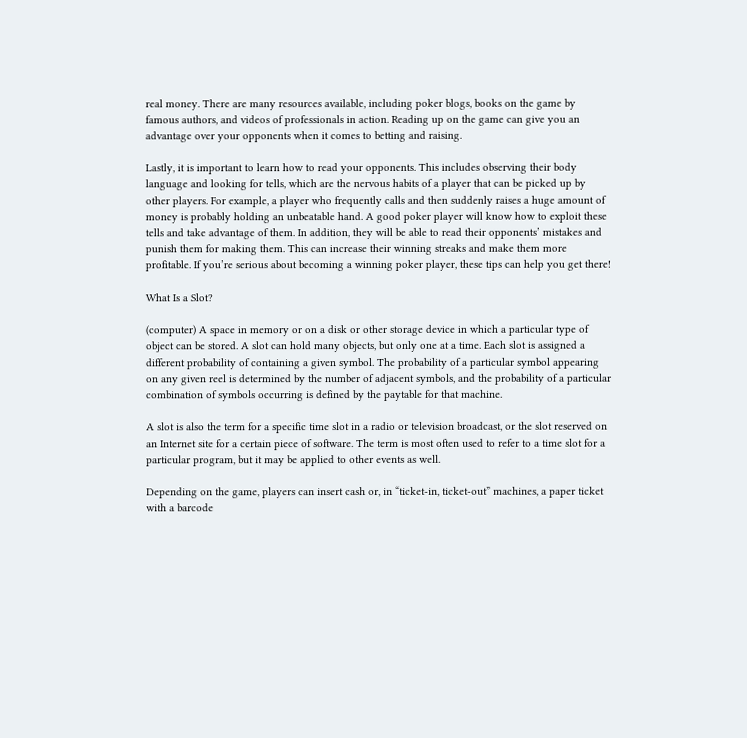real money. There are many resources available, including poker blogs, books on the game by famous authors, and videos of professionals in action. Reading up on the game can give you an advantage over your opponents when it comes to betting and raising.

Lastly, it is important to learn how to read your opponents. This includes observing their body language and looking for tells, which are the nervous habits of a player that can be picked up by other players. For example, a player who frequently calls and then suddenly raises a huge amount of money is probably holding an unbeatable hand. A good poker player will know how to exploit these tells and take advantage of them. In addition, they will be able to read their opponents’ mistakes and punish them for making them. This can increase their winning streaks and make them more profitable. If you’re serious about becoming a winning poker player, these tips can help you get there!

What Is a Slot?

(computer) A space in memory or on a disk or other storage device in which a particular type of object can be stored. A slot can hold many objects, but only one at a time. Each slot is assigned a different probability of containing a given symbol. The probability of a particular symbol appearing on any given reel is determined by the number of adjacent symbols, and the probability of a particular combination of symbols occurring is defined by the paytable for that machine.

A slot is also the term for a specific time slot in a radio or television broadcast, or the slot reserved on an Internet site for a certain piece of software. The term is most often used to refer to a time slot for a particular program, but it may be applied to other events as well.

Depending on the game, players can insert cash or, in “ticket-in, ticket-out” machines, a paper ticket with a barcode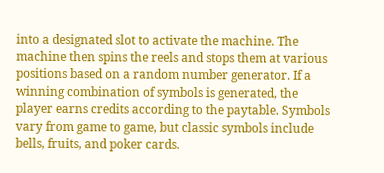into a designated slot to activate the machine. The machine then spins the reels and stops them at various positions based on a random number generator. If a winning combination of symbols is generated, the player earns credits according to the paytable. Symbols vary from game to game, but classic symbols include bells, fruits, and poker cards.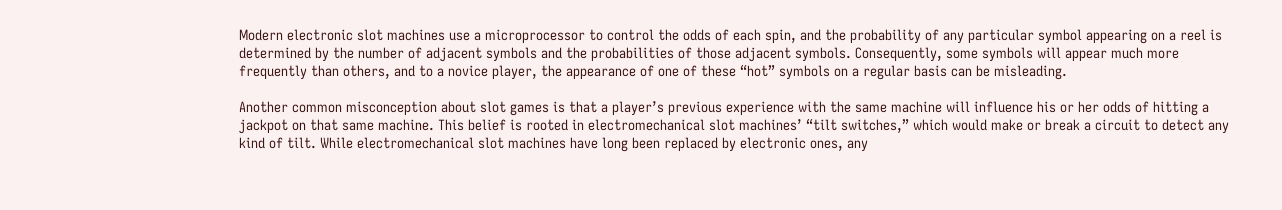Modern electronic slot machines use a microprocessor to control the odds of each spin, and the probability of any particular symbol appearing on a reel is determined by the number of adjacent symbols and the probabilities of those adjacent symbols. Consequently, some symbols will appear much more frequently than others, and to a novice player, the appearance of one of these “hot” symbols on a regular basis can be misleading.

Another common misconception about slot games is that a player’s previous experience with the same machine will influence his or her odds of hitting a jackpot on that same machine. This belief is rooted in electromechanical slot machines’ “tilt switches,” which would make or break a circuit to detect any kind of tilt. While electromechanical slot machines have long been replaced by electronic ones, any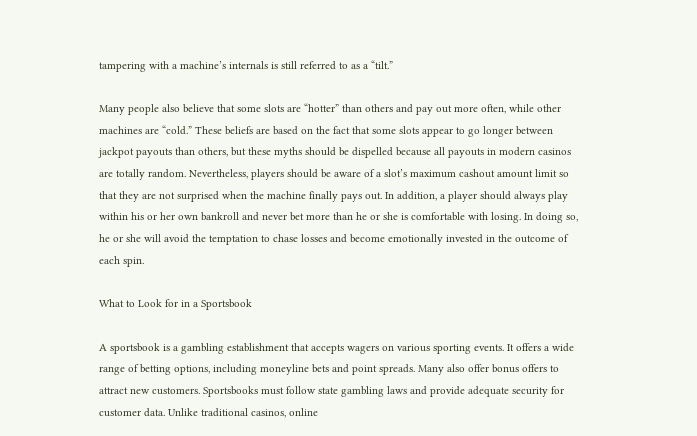tampering with a machine’s internals is still referred to as a “tilt.”

Many people also believe that some slots are “hotter” than others and pay out more often, while other machines are “cold.” These beliefs are based on the fact that some slots appear to go longer between jackpot payouts than others, but these myths should be dispelled because all payouts in modern casinos are totally random. Nevertheless, players should be aware of a slot’s maximum cashout amount limit so that they are not surprised when the machine finally pays out. In addition, a player should always play within his or her own bankroll and never bet more than he or she is comfortable with losing. In doing so, he or she will avoid the temptation to chase losses and become emotionally invested in the outcome of each spin.

What to Look for in a Sportsbook

A sportsbook is a gambling establishment that accepts wagers on various sporting events. It offers a wide range of betting options, including moneyline bets and point spreads. Many also offer bonus offers to attract new customers. Sportsbooks must follow state gambling laws and provide adequate security for customer data. Unlike traditional casinos, online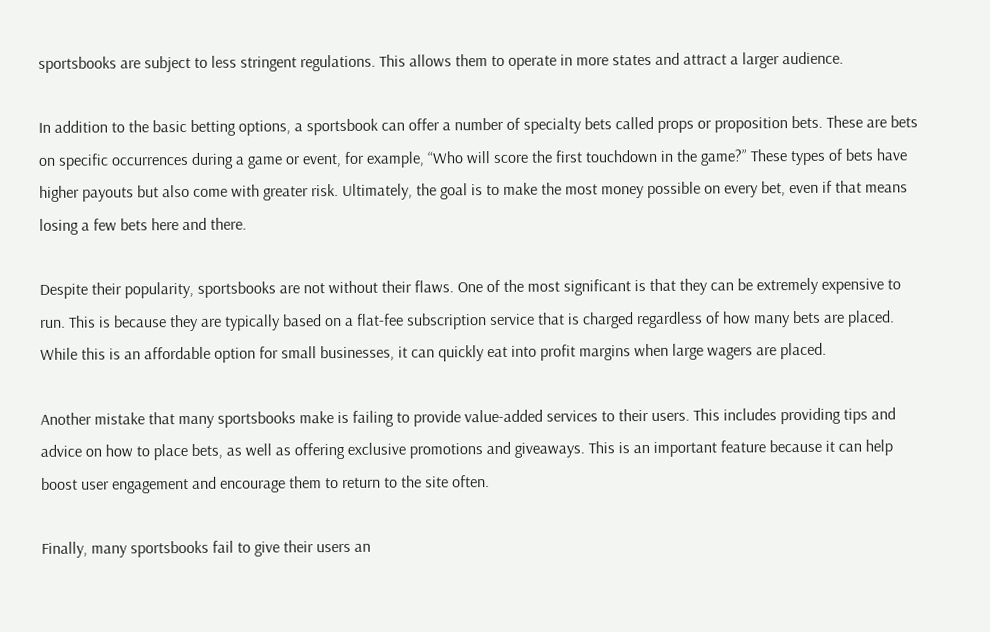sportsbooks are subject to less stringent regulations. This allows them to operate in more states and attract a larger audience.

In addition to the basic betting options, a sportsbook can offer a number of specialty bets called props or proposition bets. These are bets on specific occurrences during a game or event, for example, “Who will score the first touchdown in the game?” These types of bets have higher payouts but also come with greater risk. Ultimately, the goal is to make the most money possible on every bet, even if that means losing a few bets here and there.

Despite their popularity, sportsbooks are not without their flaws. One of the most significant is that they can be extremely expensive to run. This is because they are typically based on a flat-fee subscription service that is charged regardless of how many bets are placed. While this is an affordable option for small businesses, it can quickly eat into profit margins when large wagers are placed.

Another mistake that many sportsbooks make is failing to provide value-added services to their users. This includes providing tips and advice on how to place bets, as well as offering exclusive promotions and giveaways. This is an important feature because it can help boost user engagement and encourage them to return to the site often.

Finally, many sportsbooks fail to give their users an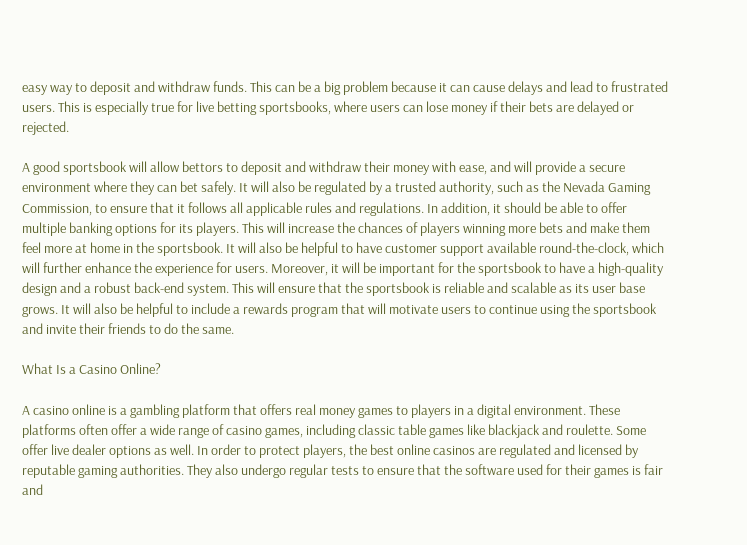easy way to deposit and withdraw funds. This can be a big problem because it can cause delays and lead to frustrated users. This is especially true for live betting sportsbooks, where users can lose money if their bets are delayed or rejected.

A good sportsbook will allow bettors to deposit and withdraw their money with ease, and will provide a secure environment where they can bet safely. It will also be regulated by a trusted authority, such as the Nevada Gaming Commission, to ensure that it follows all applicable rules and regulations. In addition, it should be able to offer multiple banking options for its players. This will increase the chances of players winning more bets and make them feel more at home in the sportsbook. It will also be helpful to have customer support available round-the-clock, which will further enhance the experience for users. Moreover, it will be important for the sportsbook to have a high-quality design and a robust back-end system. This will ensure that the sportsbook is reliable and scalable as its user base grows. It will also be helpful to include a rewards program that will motivate users to continue using the sportsbook and invite their friends to do the same.

What Is a Casino Online?

A casino online is a gambling platform that offers real money games to players in a digital environment. These platforms often offer a wide range of casino games, including classic table games like blackjack and roulette. Some offer live dealer options as well. In order to protect players, the best online casinos are regulated and licensed by reputable gaming authorities. They also undergo regular tests to ensure that the software used for their games is fair and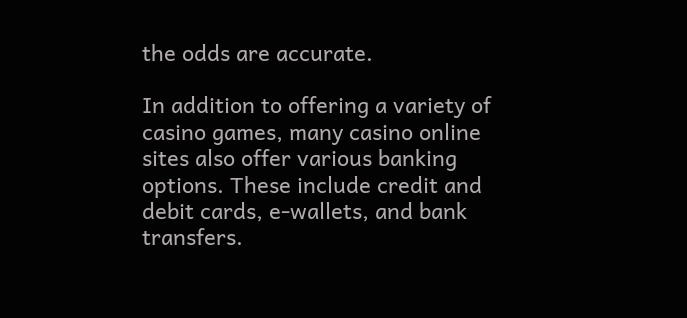the odds are accurate.

In addition to offering a variety of casino games, many casino online sites also offer various banking options. These include credit and debit cards, e-wallets, and bank transfers.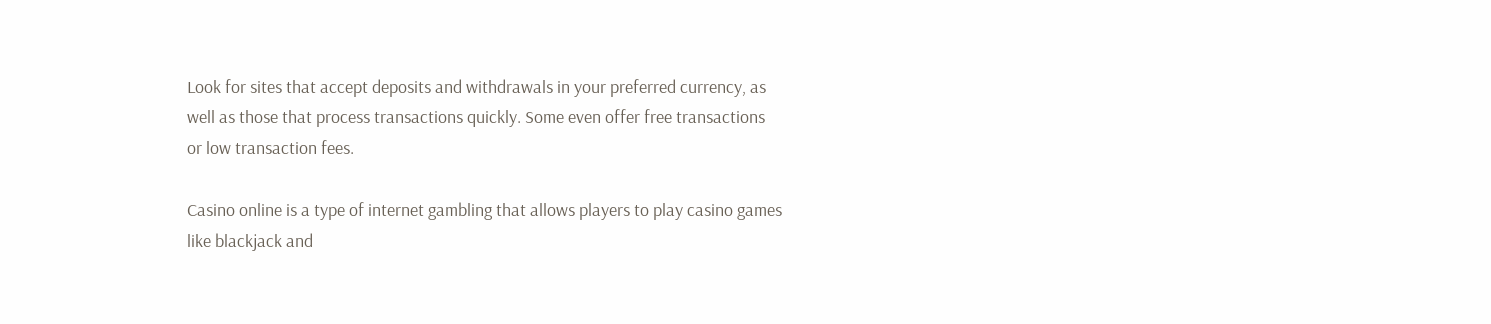Look for sites that accept deposits and withdrawals in your preferred currency, as well as those that process transactions quickly. Some even offer free transactions or low transaction fees.

Casino online is a type of internet gambling that allows players to play casino games like blackjack and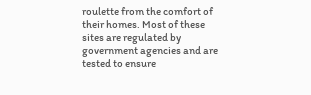roulette from the comfort of their homes. Most of these sites are regulated by government agencies and are tested to ensure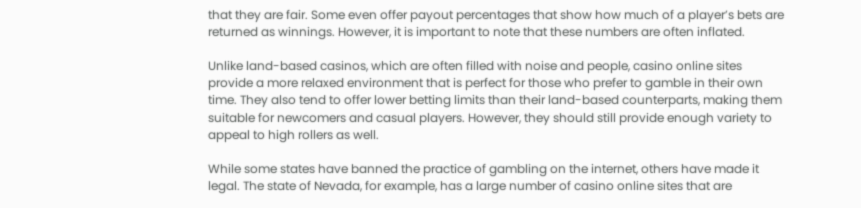that they are fair. Some even offer payout percentages that show how much of a player’s bets are returned as winnings. However, it is important to note that these numbers are often inflated.

Unlike land-based casinos, which are often filled with noise and people, casino online sites provide a more relaxed environment that is perfect for those who prefer to gamble in their own time. They also tend to offer lower betting limits than their land-based counterparts, making them suitable for newcomers and casual players. However, they should still provide enough variety to appeal to high rollers as well.

While some states have banned the practice of gambling on the internet, others have made it legal. The state of Nevada, for example, has a large number of casino online sites that are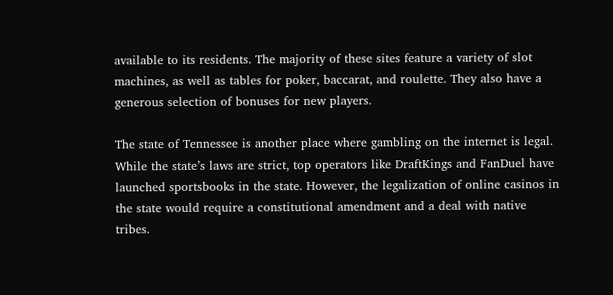available to its residents. The majority of these sites feature a variety of slot machines, as well as tables for poker, baccarat, and roulette. They also have a generous selection of bonuses for new players.

The state of Tennessee is another place where gambling on the internet is legal. While the state’s laws are strict, top operators like DraftKings and FanDuel have launched sportsbooks in the state. However, the legalization of online casinos in the state would require a constitutional amendment and a deal with native tribes.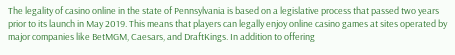The legality of casino online in the state of Pennsylvania is based on a legislative process that passed two years prior to its launch in May 2019. This means that players can legally enjoy online casino games at sites operated by major companies like BetMGM, Caesars, and DraftKings. In addition to offering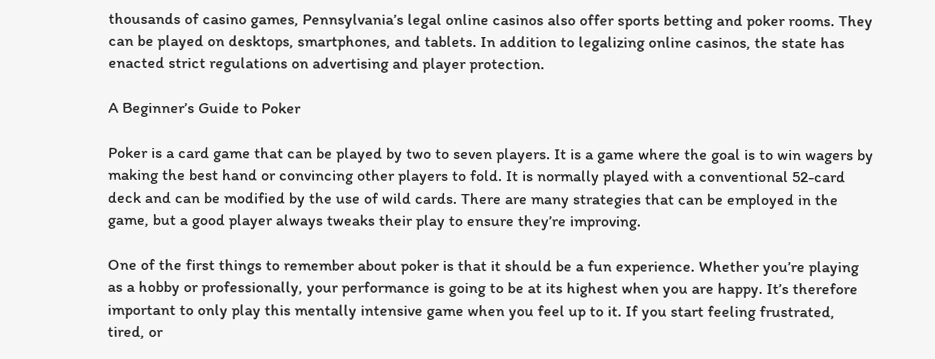thousands of casino games, Pennsylvania’s legal online casinos also offer sports betting and poker rooms. They can be played on desktops, smartphones, and tablets. In addition to legalizing online casinos, the state has enacted strict regulations on advertising and player protection.

A Beginner’s Guide to Poker

Poker is a card game that can be played by two to seven players. It is a game where the goal is to win wagers by making the best hand or convincing other players to fold. It is normally played with a conventional 52-card deck and can be modified by the use of wild cards. There are many strategies that can be employed in the game, but a good player always tweaks their play to ensure they’re improving.

One of the first things to remember about poker is that it should be a fun experience. Whether you’re playing as a hobby or professionally, your performance is going to be at its highest when you are happy. It’s therefore important to only play this mentally intensive game when you feel up to it. If you start feeling frustrated, tired, or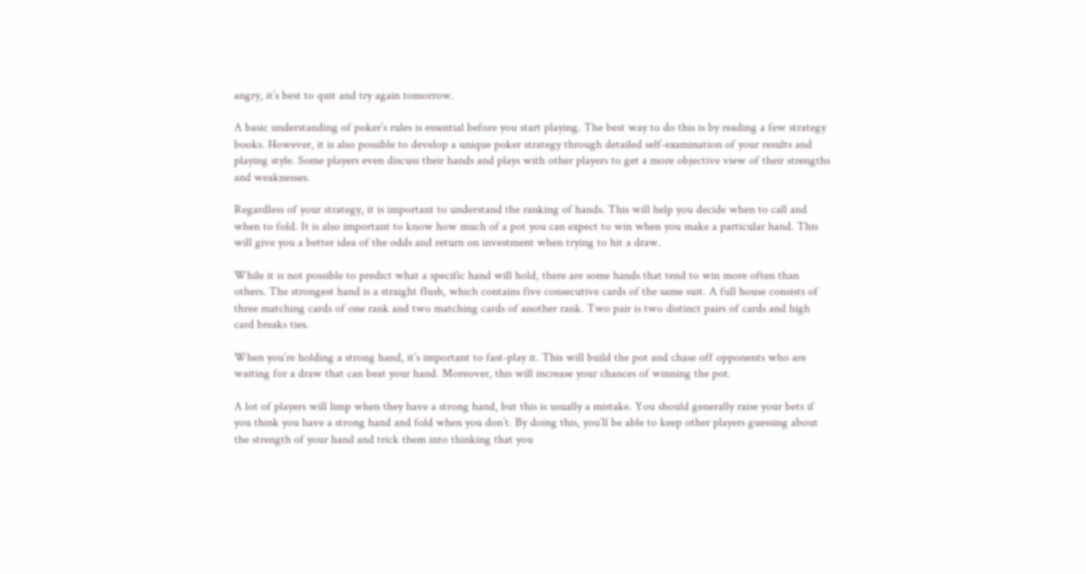angry, it’s best to quit and try again tomorrow.

A basic understanding of poker’s rules is essential before you start playing. The best way to do this is by reading a few strategy books. However, it is also possible to develop a unique poker strategy through detailed self-examination of your results and playing style. Some players even discuss their hands and plays with other players to get a more objective view of their strengths and weaknesses.

Regardless of your strategy, it is important to understand the ranking of hands. This will help you decide when to call and when to fold. It is also important to know how much of a pot you can expect to win when you make a particular hand. This will give you a better idea of the odds and return on investment when trying to hit a draw.

While it is not possible to predict what a specific hand will hold, there are some hands that tend to win more often than others. The strongest hand is a straight flush, which contains five consecutive cards of the same suit. A full house consists of three matching cards of one rank and two matching cards of another rank. Two pair is two distinct pairs of cards and high card breaks ties.

When you’re holding a strong hand, it’s important to fast-play it. This will build the pot and chase off opponents who are waiting for a draw that can beat your hand. Moreover, this will increase your chances of winning the pot.

A lot of players will limp when they have a strong hand, but this is usually a mistake. You should generally raise your bets if you think you have a strong hand and fold when you don’t. By doing this, you’ll be able to keep other players guessing about the strength of your hand and trick them into thinking that you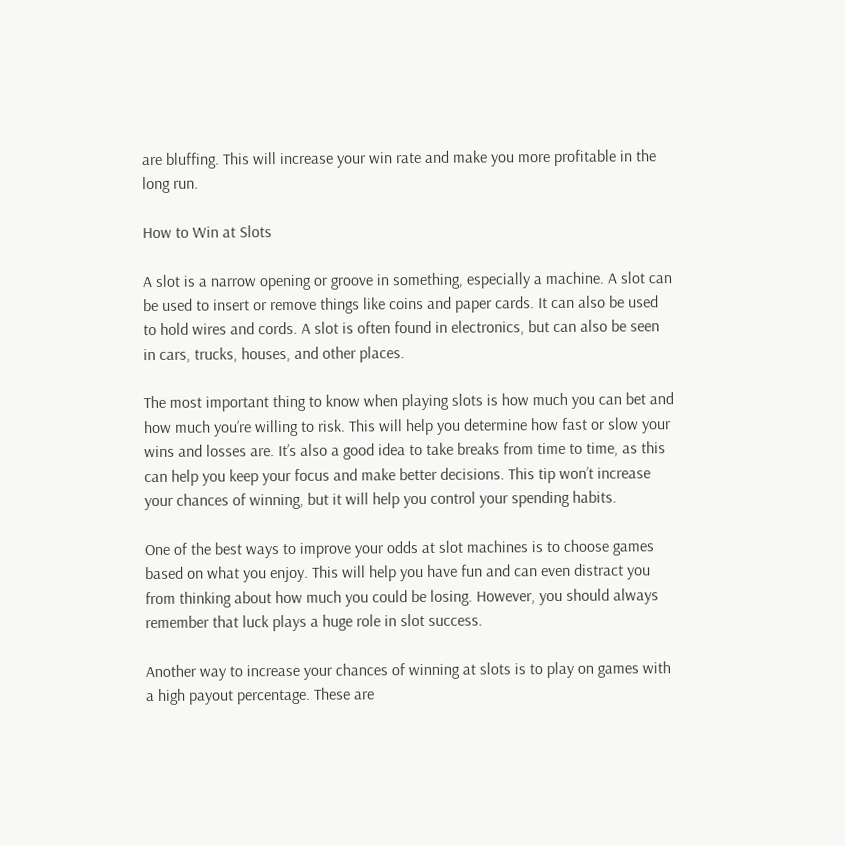are bluffing. This will increase your win rate and make you more profitable in the long run.

How to Win at Slots

A slot is a narrow opening or groove in something, especially a machine. A slot can be used to insert or remove things like coins and paper cards. It can also be used to hold wires and cords. A slot is often found in electronics, but can also be seen in cars, trucks, houses, and other places.

The most important thing to know when playing slots is how much you can bet and how much you’re willing to risk. This will help you determine how fast or slow your wins and losses are. It’s also a good idea to take breaks from time to time, as this can help you keep your focus and make better decisions. This tip won’t increase your chances of winning, but it will help you control your spending habits.

One of the best ways to improve your odds at slot machines is to choose games based on what you enjoy. This will help you have fun and can even distract you from thinking about how much you could be losing. However, you should always remember that luck plays a huge role in slot success.

Another way to increase your chances of winning at slots is to play on games with a high payout percentage. These are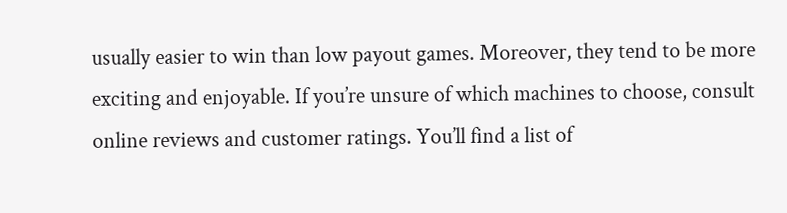usually easier to win than low payout games. Moreover, they tend to be more exciting and enjoyable. If you’re unsure of which machines to choose, consult online reviews and customer ratings. You’ll find a list of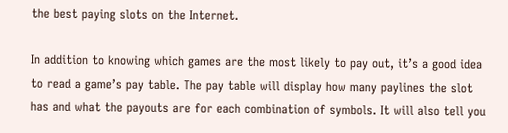the best paying slots on the Internet.

In addition to knowing which games are the most likely to pay out, it’s a good idea to read a game’s pay table. The pay table will display how many paylines the slot has and what the payouts are for each combination of symbols. It will also tell you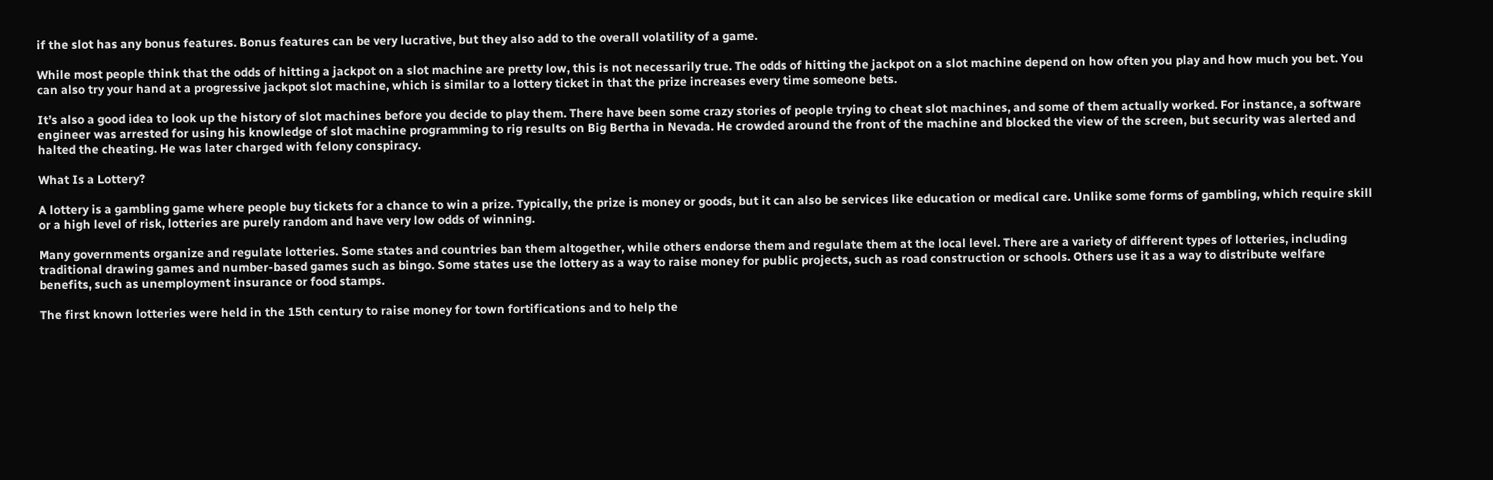if the slot has any bonus features. Bonus features can be very lucrative, but they also add to the overall volatility of a game.

While most people think that the odds of hitting a jackpot on a slot machine are pretty low, this is not necessarily true. The odds of hitting the jackpot on a slot machine depend on how often you play and how much you bet. You can also try your hand at a progressive jackpot slot machine, which is similar to a lottery ticket in that the prize increases every time someone bets.

It’s also a good idea to look up the history of slot machines before you decide to play them. There have been some crazy stories of people trying to cheat slot machines, and some of them actually worked. For instance, a software engineer was arrested for using his knowledge of slot machine programming to rig results on Big Bertha in Nevada. He crowded around the front of the machine and blocked the view of the screen, but security was alerted and halted the cheating. He was later charged with felony conspiracy.

What Is a Lottery?

A lottery is a gambling game where people buy tickets for a chance to win a prize. Typically, the prize is money or goods, but it can also be services like education or medical care. Unlike some forms of gambling, which require skill or a high level of risk, lotteries are purely random and have very low odds of winning.

Many governments organize and regulate lotteries. Some states and countries ban them altogether, while others endorse them and regulate them at the local level. There are a variety of different types of lotteries, including traditional drawing games and number-based games such as bingo. Some states use the lottery as a way to raise money for public projects, such as road construction or schools. Others use it as a way to distribute welfare benefits, such as unemployment insurance or food stamps.

The first known lotteries were held in the 15th century to raise money for town fortifications and to help the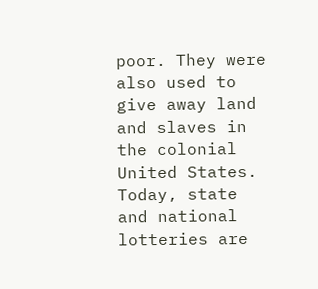poor. They were also used to give away land and slaves in the colonial United States. Today, state and national lotteries are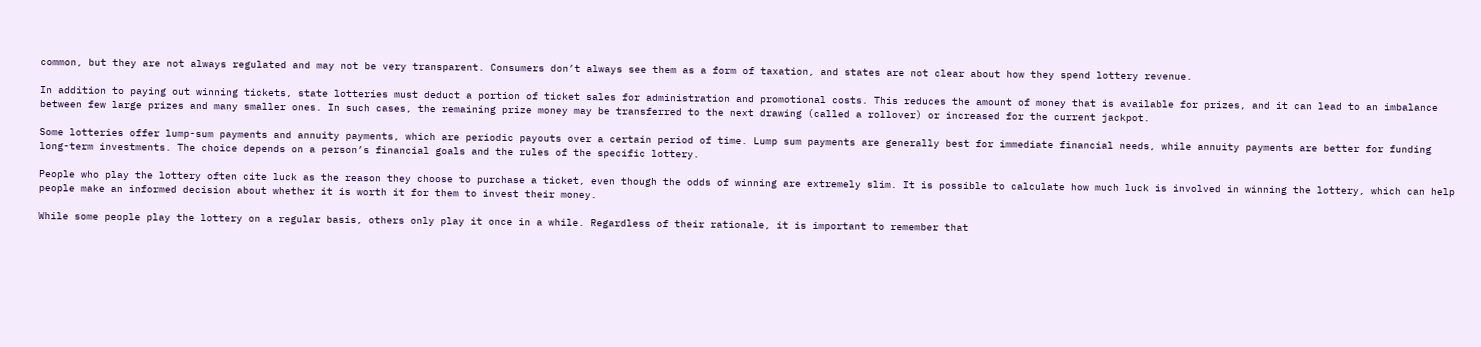common, but they are not always regulated and may not be very transparent. Consumers don’t always see them as a form of taxation, and states are not clear about how they spend lottery revenue.

In addition to paying out winning tickets, state lotteries must deduct a portion of ticket sales for administration and promotional costs. This reduces the amount of money that is available for prizes, and it can lead to an imbalance between few large prizes and many smaller ones. In such cases, the remaining prize money may be transferred to the next drawing (called a rollover) or increased for the current jackpot.

Some lotteries offer lump-sum payments and annuity payments, which are periodic payouts over a certain period of time. Lump sum payments are generally best for immediate financial needs, while annuity payments are better for funding long-term investments. The choice depends on a person’s financial goals and the rules of the specific lottery.

People who play the lottery often cite luck as the reason they choose to purchase a ticket, even though the odds of winning are extremely slim. It is possible to calculate how much luck is involved in winning the lottery, which can help people make an informed decision about whether it is worth it for them to invest their money.

While some people play the lottery on a regular basis, others only play it once in a while. Regardless of their rationale, it is important to remember that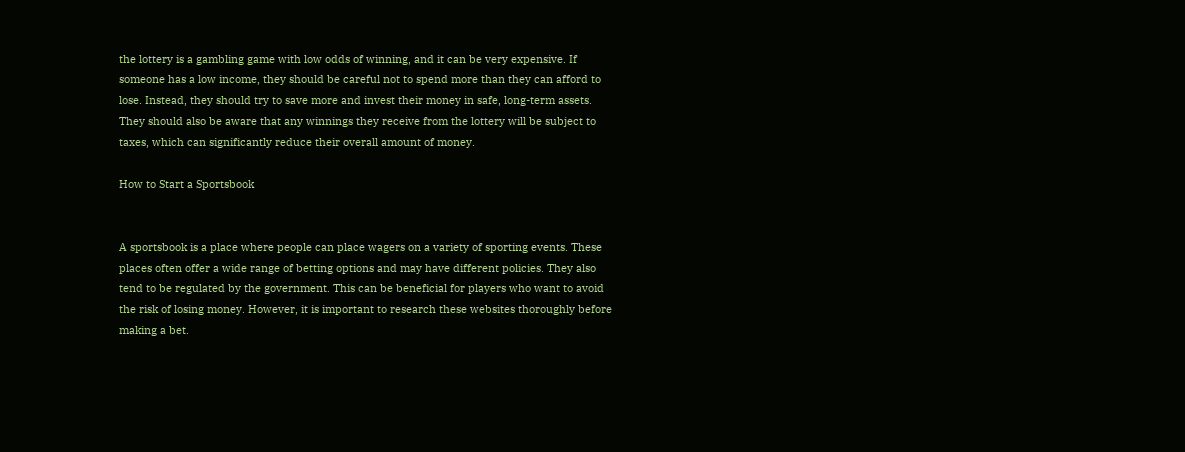the lottery is a gambling game with low odds of winning, and it can be very expensive. If someone has a low income, they should be careful not to spend more than they can afford to lose. Instead, they should try to save more and invest their money in safe, long-term assets. They should also be aware that any winnings they receive from the lottery will be subject to taxes, which can significantly reduce their overall amount of money.

How to Start a Sportsbook


A sportsbook is a place where people can place wagers on a variety of sporting events. These places often offer a wide range of betting options and may have different policies. They also tend to be regulated by the government. This can be beneficial for players who want to avoid the risk of losing money. However, it is important to research these websites thoroughly before making a bet.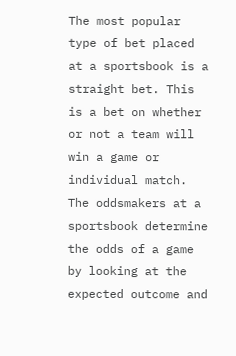The most popular type of bet placed at a sportsbook is a straight bet. This is a bet on whether or not a team will win a game or individual match. The oddsmakers at a sportsbook determine the odds of a game by looking at the expected outcome and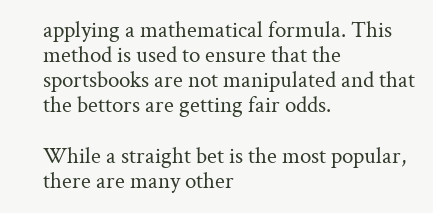applying a mathematical formula. This method is used to ensure that the sportsbooks are not manipulated and that the bettors are getting fair odds.

While a straight bet is the most popular, there are many other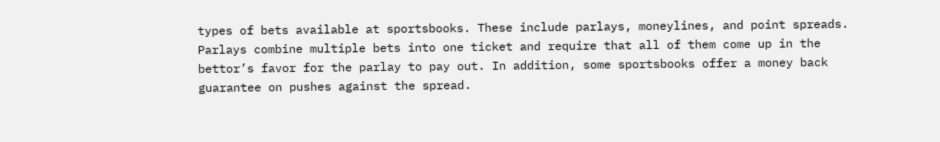types of bets available at sportsbooks. These include parlays, moneylines, and point spreads. Parlays combine multiple bets into one ticket and require that all of them come up in the bettor’s favor for the parlay to pay out. In addition, some sportsbooks offer a money back guarantee on pushes against the spread.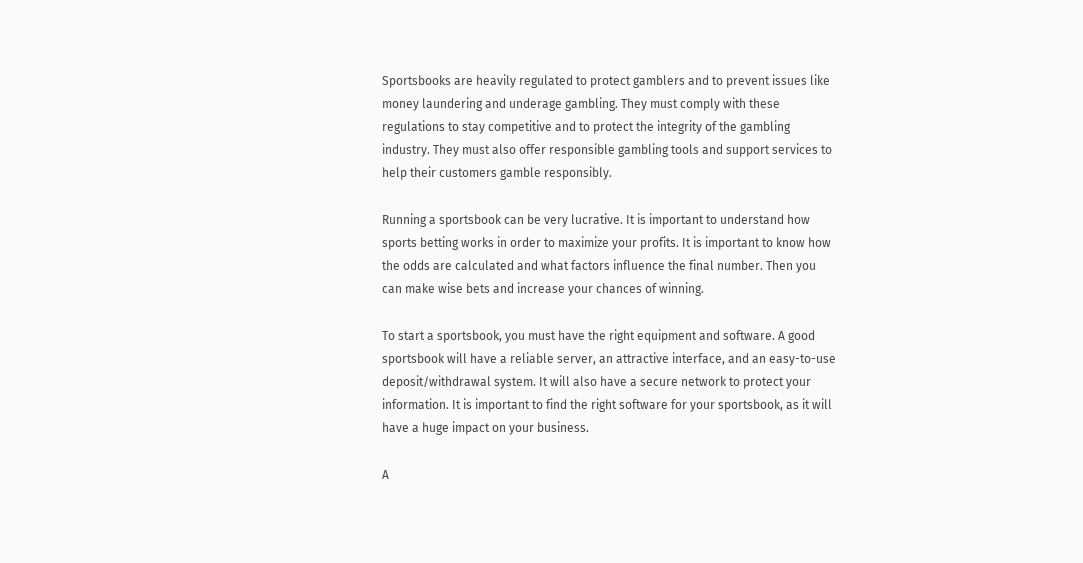Sportsbooks are heavily regulated to protect gamblers and to prevent issues like money laundering and underage gambling. They must comply with these regulations to stay competitive and to protect the integrity of the gambling industry. They must also offer responsible gambling tools and support services to help their customers gamble responsibly.

Running a sportsbook can be very lucrative. It is important to understand how sports betting works in order to maximize your profits. It is important to know how the odds are calculated and what factors influence the final number. Then you can make wise bets and increase your chances of winning.

To start a sportsbook, you must have the right equipment and software. A good sportsbook will have a reliable server, an attractive interface, and an easy-to-use deposit/withdrawal system. It will also have a secure network to protect your information. It is important to find the right software for your sportsbook, as it will have a huge impact on your business.

A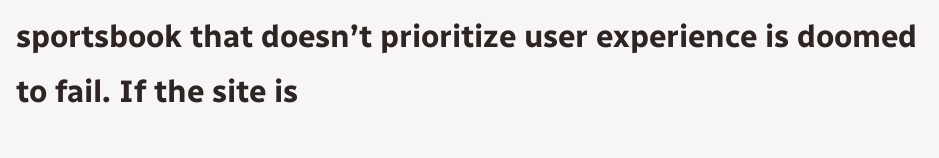sportsbook that doesn’t prioritize user experience is doomed to fail. If the site is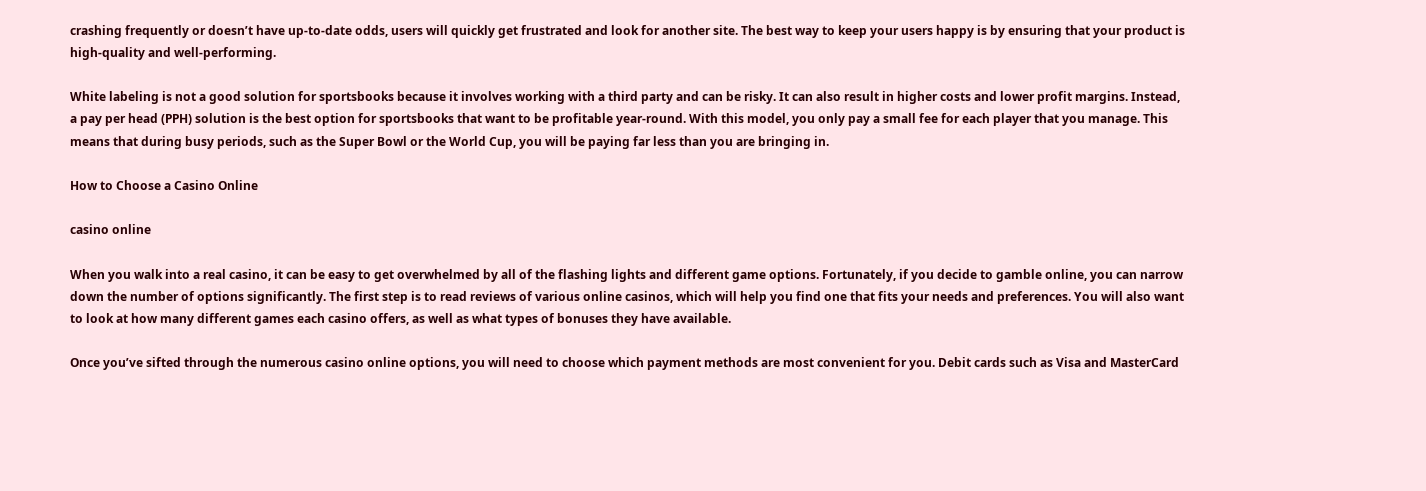crashing frequently or doesn’t have up-to-date odds, users will quickly get frustrated and look for another site. The best way to keep your users happy is by ensuring that your product is high-quality and well-performing.

White labeling is not a good solution for sportsbooks because it involves working with a third party and can be risky. It can also result in higher costs and lower profit margins. Instead, a pay per head (PPH) solution is the best option for sportsbooks that want to be profitable year-round. With this model, you only pay a small fee for each player that you manage. This means that during busy periods, such as the Super Bowl or the World Cup, you will be paying far less than you are bringing in.

How to Choose a Casino Online

casino online

When you walk into a real casino, it can be easy to get overwhelmed by all of the flashing lights and different game options. Fortunately, if you decide to gamble online, you can narrow down the number of options significantly. The first step is to read reviews of various online casinos, which will help you find one that fits your needs and preferences. You will also want to look at how many different games each casino offers, as well as what types of bonuses they have available.

Once you’ve sifted through the numerous casino online options, you will need to choose which payment methods are most convenient for you. Debit cards such as Visa and MasterCard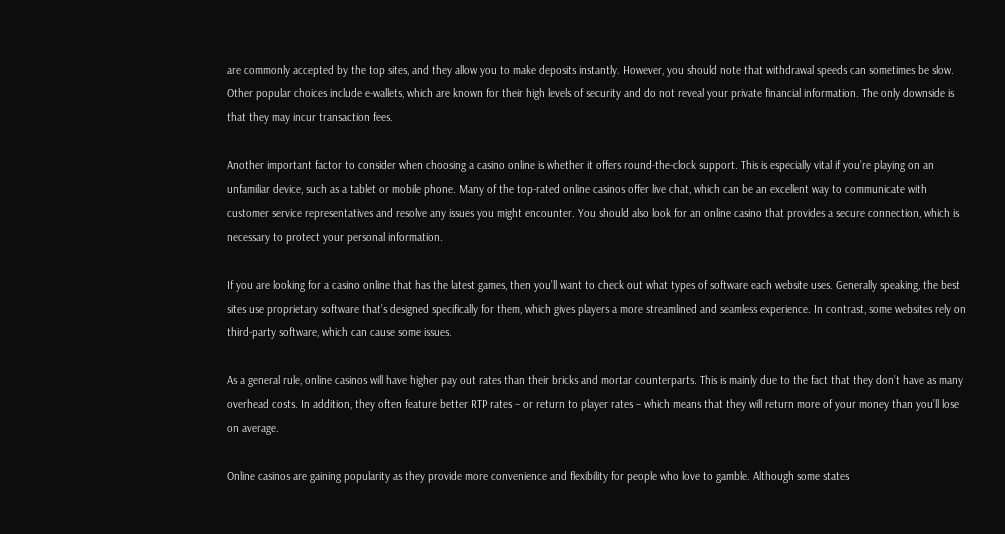are commonly accepted by the top sites, and they allow you to make deposits instantly. However, you should note that withdrawal speeds can sometimes be slow. Other popular choices include e-wallets, which are known for their high levels of security and do not reveal your private financial information. The only downside is that they may incur transaction fees.

Another important factor to consider when choosing a casino online is whether it offers round-the-clock support. This is especially vital if you’re playing on an unfamiliar device, such as a tablet or mobile phone. Many of the top-rated online casinos offer live chat, which can be an excellent way to communicate with customer service representatives and resolve any issues you might encounter. You should also look for an online casino that provides a secure connection, which is necessary to protect your personal information.

If you are looking for a casino online that has the latest games, then you’ll want to check out what types of software each website uses. Generally speaking, the best sites use proprietary software that’s designed specifically for them, which gives players a more streamlined and seamless experience. In contrast, some websites rely on third-party software, which can cause some issues.

As a general rule, online casinos will have higher pay out rates than their bricks and mortar counterparts. This is mainly due to the fact that they don’t have as many overhead costs. In addition, they often feature better RTP rates – or return to player rates – which means that they will return more of your money than you’ll lose on average.

Online casinos are gaining popularity as they provide more convenience and flexibility for people who love to gamble. Although some states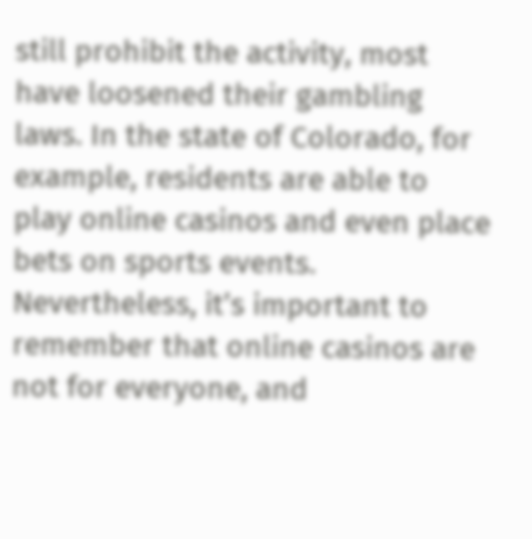still prohibit the activity, most have loosened their gambling laws. In the state of Colorado, for example, residents are able to play online casinos and even place bets on sports events. Nevertheless, it’s important to remember that online casinos are not for everyone, and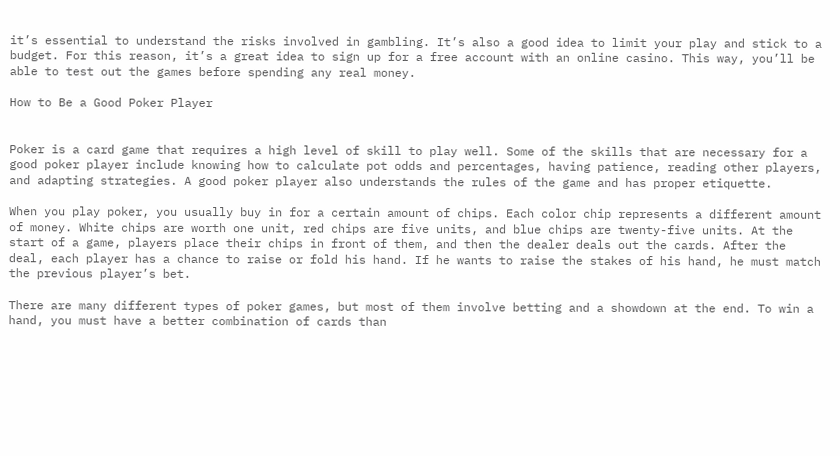it’s essential to understand the risks involved in gambling. It’s also a good idea to limit your play and stick to a budget. For this reason, it’s a great idea to sign up for a free account with an online casino. This way, you’ll be able to test out the games before spending any real money.

How to Be a Good Poker Player


Poker is a card game that requires a high level of skill to play well. Some of the skills that are necessary for a good poker player include knowing how to calculate pot odds and percentages, having patience, reading other players, and adapting strategies. A good poker player also understands the rules of the game and has proper etiquette.

When you play poker, you usually buy in for a certain amount of chips. Each color chip represents a different amount of money. White chips are worth one unit, red chips are five units, and blue chips are twenty-five units. At the start of a game, players place their chips in front of them, and then the dealer deals out the cards. After the deal, each player has a chance to raise or fold his hand. If he wants to raise the stakes of his hand, he must match the previous player’s bet.

There are many different types of poker games, but most of them involve betting and a showdown at the end. To win a hand, you must have a better combination of cards than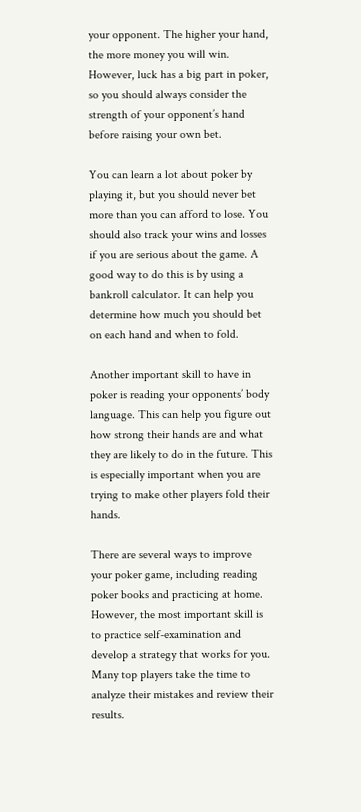your opponent. The higher your hand, the more money you will win. However, luck has a big part in poker, so you should always consider the strength of your opponent’s hand before raising your own bet.

You can learn a lot about poker by playing it, but you should never bet more than you can afford to lose. You should also track your wins and losses if you are serious about the game. A good way to do this is by using a bankroll calculator. It can help you determine how much you should bet on each hand and when to fold.

Another important skill to have in poker is reading your opponents’ body language. This can help you figure out how strong their hands are and what they are likely to do in the future. This is especially important when you are trying to make other players fold their hands.

There are several ways to improve your poker game, including reading poker books and practicing at home. However, the most important skill is to practice self-examination and develop a strategy that works for you. Many top players take the time to analyze their mistakes and review their results.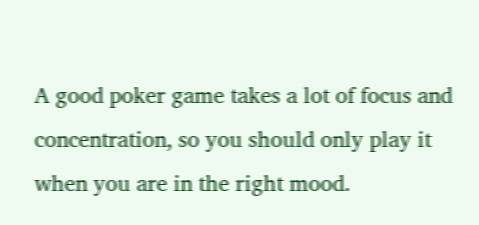A good poker game takes a lot of focus and concentration, so you should only play it when you are in the right mood.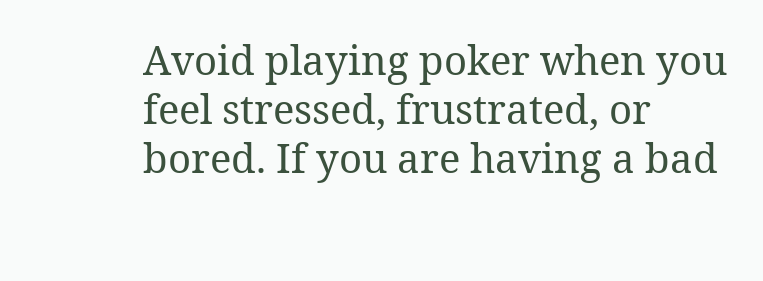Avoid playing poker when you feel stressed, frustrated, or bored. If you are having a bad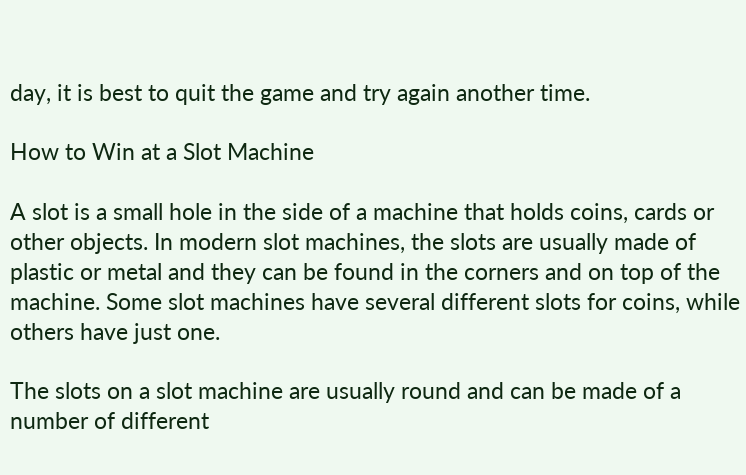day, it is best to quit the game and try again another time.

How to Win at a Slot Machine

A slot is a small hole in the side of a machine that holds coins, cards or other objects. In modern slot machines, the slots are usually made of plastic or metal and they can be found in the corners and on top of the machine. Some slot machines have several different slots for coins, while others have just one.

The slots on a slot machine are usually round and can be made of a number of different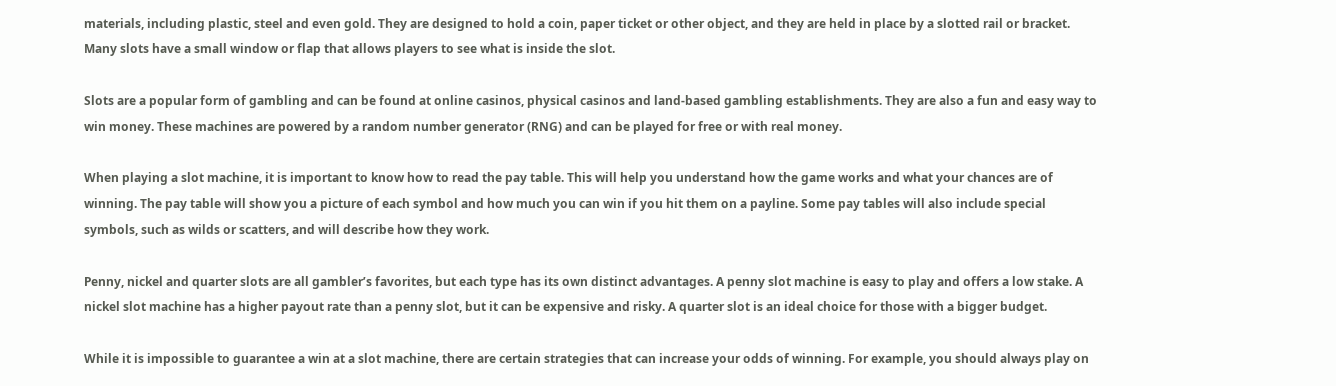materials, including plastic, steel and even gold. They are designed to hold a coin, paper ticket or other object, and they are held in place by a slotted rail or bracket. Many slots have a small window or flap that allows players to see what is inside the slot.

Slots are a popular form of gambling and can be found at online casinos, physical casinos and land-based gambling establishments. They are also a fun and easy way to win money. These machines are powered by a random number generator (RNG) and can be played for free or with real money.

When playing a slot machine, it is important to know how to read the pay table. This will help you understand how the game works and what your chances are of winning. The pay table will show you a picture of each symbol and how much you can win if you hit them on a payline. Some pay tables will also include special symbols, such as wilds or scatters, and will describe how they work.

Penny, nickel and quarter slots are all gambler’s favorites, but each type has its own distinct advantages. A penny slot machine is easy to play and offers a low stake. A nickel slot machine has a higher payout rate than a penny slot, but it can be expensive and risky. A quarter slot is an ideal choice for those with a bigger budget.

While it is impossible to guarantee a win at a slot machine, there are certain strategies that can increase your odds of winning. For example, you should always play on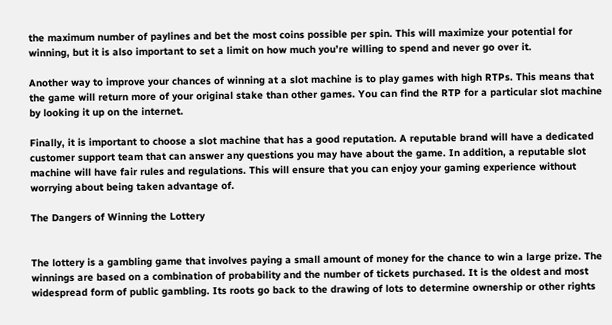the maximum number of paylines and bet the most coins possible per spin. This will maximize your potential for winning, but it is also important to set a limit on how much you’re willing to spend and never go over it.

Another way to improve your chances of winning at a slot machine is to play games with high RTPs. This means that the game will return more of your original stake than other games. You can find the RTP for a particular slot machine by looking it up on the internet.

Finally, it is important to choose a slot machine that has a good reputation. A reputable brand will have a dedicated customer support team that can answer any questions you may have about the game. In addition, a reputable slot machine will have fair rules and regulations. This will ensure that you can enjoy your gaming experience without worrying about being taken advantage of.

The Dangers of Winning the Lottery


The lottery is a gambling game that involves paying a small amount of money for the chance to win a large prize. The winnings are based on a combination of probability and the number of tickets purchased. It is the oldest and most widespread form of public gambling. Its roots go back to the drawing of lots to determine ownership or other rights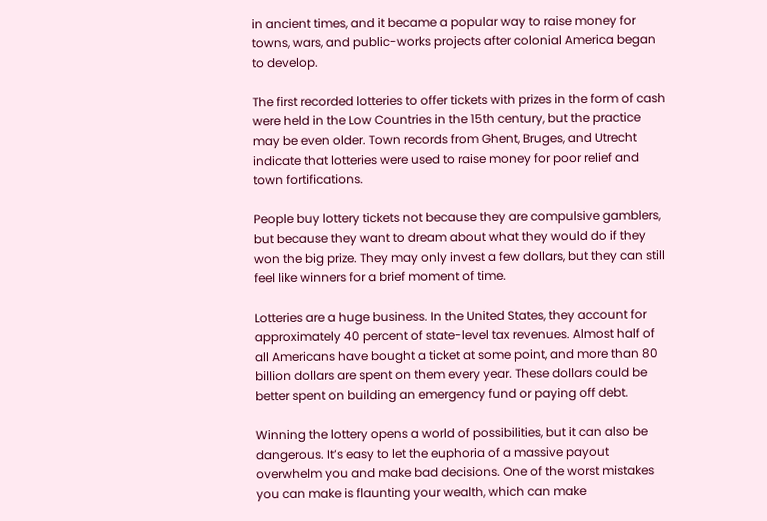in ancient times, and it became a popular way to raise money for towns, wars, and public-works projects after colonial America began to develop.

The first recorded lotteries to offer tickets with prizes in the form of cash were held in the Low Countries in the 15th century, but the practice may be even older. Town records from Ghent, Bruges, and Utrecht indicate that lotteries were used to raise money for poor relief and town fortifications.

People buy lottery tickets not because they are compulsive gamblers, but because they want to dream about what they would do if they won the big prize. They may only invest a few dollars, but they can still feel like winners for a brief moment of time.

Lotteries are a huge business. In the United States, they account for approximately 40 percent of state-level tax revenues. Almost half of all Americans have bought a ticket at some point, and more than 80 billion dollars are spent on them every year. These dollars could be better spent on building an emergency fund or paying off debt.

Winning the lottery opens a world of possibilities, but it can also be dangerous. It’s easy to let the euphoria of a massive payout overwhelm you and make bad decisions. One of the worst mistakes you can make is flaunting your wealth, which can make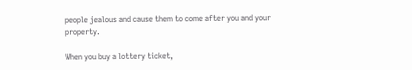people jealous and cause them to come after you and your property.

When you buy a lottery ticket,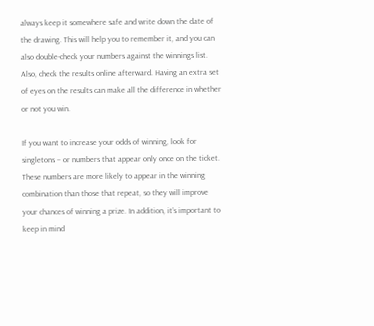always keep it somewhere safe and write down the date of the drawing. This will help you to remember it, and you can also double-check your numbers against the winnings list. Also, check the results online afterward. Having an extra set of eyes on the results can make all the difference in whether or not you win.

If you want to increase your odds of winning, look for singletons – or numbers that appear only once on the ticket. These numbers are more likely to appear in the winning combination than those that repeat, so they will improve your chances of winning a prize. In addition, it’s important to keep in mind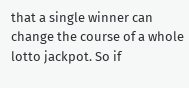that a single winner can change the course of a whole lotto jackpot. So if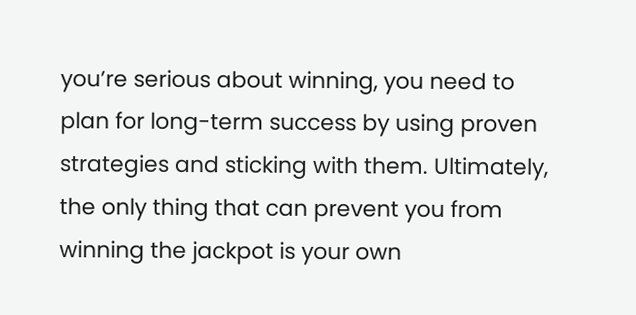you’re serious about winning, you need to plan for long-term success by using proven strategies and sticking with them. Ultimately, the only thing that can prevent you from winning the jackpot is your own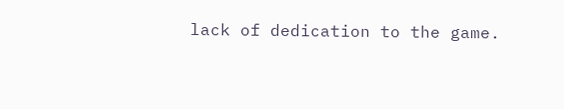lack of dedication to the game.